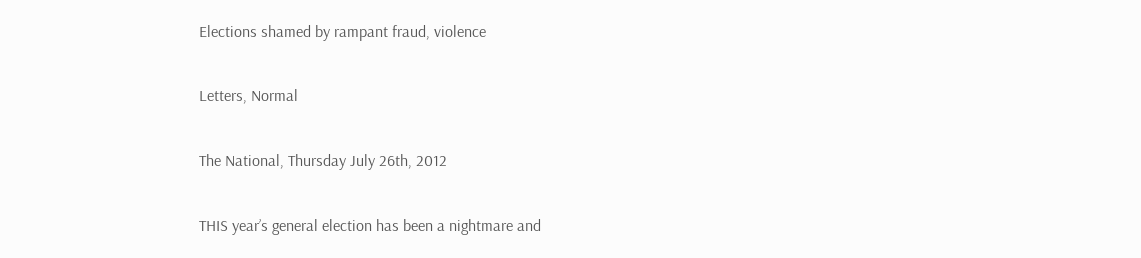Elections shamed by rampant fraud, violence

Letters, Normal

The National, Thursday July 26th, 2012

THIS year’s general election has been a nightmare and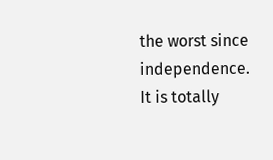the worst since independence.
It is totally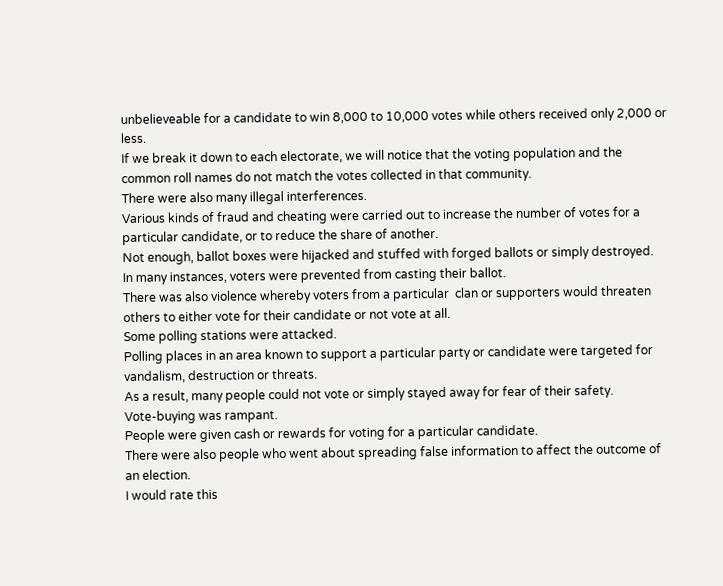unbelieveable for a candidate to win 8,000 to 10,000 votes while others received only 2,000 or less.
If we break it down to each electorate, we will notice that the voting population and the common roll names do not match the votes collected in that community.
There were also many illegal interferences.
Various kinds of fraud and cheating were carried out to increase the number of votes for a particular candidate, or to reduce the share of another.
Not enough, ballot boxes were hijacked and stuffed with forged ballots or simply destroyed.
In many instances, voters were prevented from casting their ballot.
There was also violence whereby voters from a particular  clan or supporters would threaten others to either vote for their candidate or not vote at all.
Some polling stations were attacked.
Polling places in an area known to support a particular party or candidate were targeted for vandalism, destruction or threats.
As a result, many people could not vote or simply stayed away for fear of their safety.
Vote-buying was rampant.
People were given cash or rewards for voting for a particular candidate.
There were also people who went about spreading false information to affect the outcome of an election.
I would rate this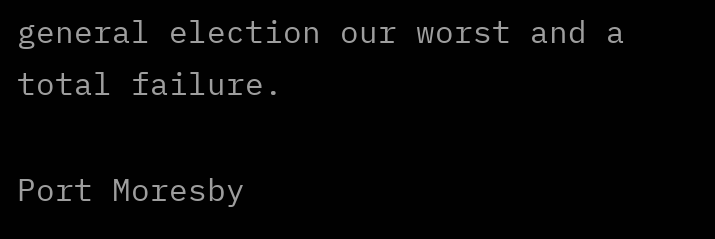general election our worst and a total failure.

Port Moresby